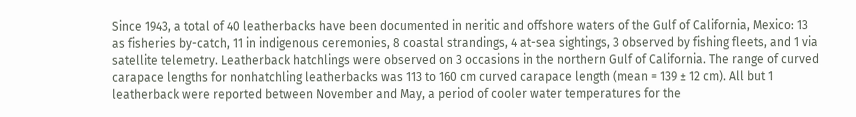Since 1943, a total of 40 leatherbacks have been documented in neritic and offshore waters of the Gulf of California, Mexico: 13 as fisheries by-catch, 11 in indigenous ceremonies, 8 coastal strandings, 4 at-sea sightings, 3 observed by fishing fleets, and 1 via satellite telemetry. Leatherback hatchlings were observed on 3 occasions in the northern Gulf of California. The range of curved carapace lengths for nonhatchling leatherbacks was 113 to 160 cm curved carapace length (mean = 139 ± 12 cm). All but 1 leatherback were reported between November and May, a period of cooler water temperatures for the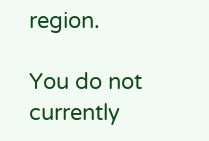region.

You do not currently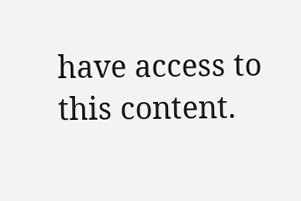have access to this content.